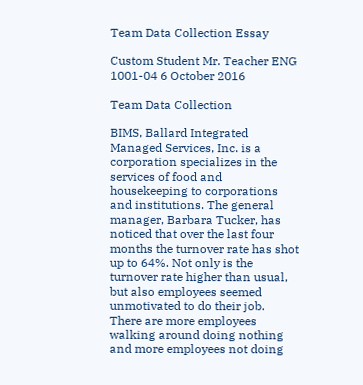Team Data Collection Essay

Custom Student Mr. Teacher ENG 1001-04 6 October 2016

Team Data Collection

BIMS, Ballard Integrated Managed Services, Inc. is a corporation specializes in the services of food and housekeeping to corporations and institutions. The general manager, Barbara Tucker, has noticed that over the last four months the turnover rate has shot up to 64%. Not only is the turnover rate higher than usual, but also employees seemed unmotivated to do their job. There are more employees walking around doing nothing and more employees not doing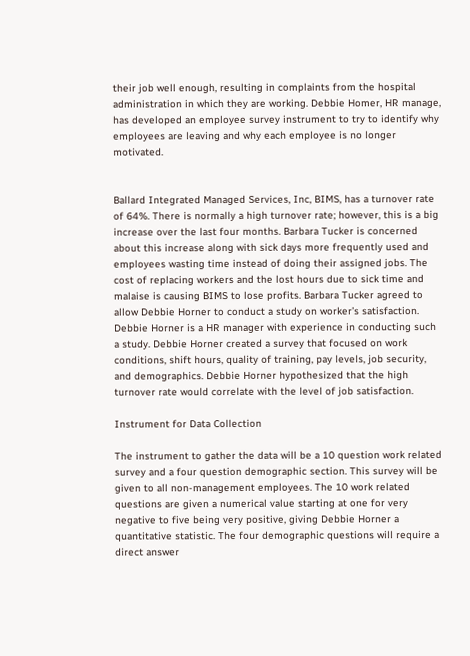their job well enough, resulting in complaints from the hospital administration in which they are working. Debbie Homer, HR manage, has developed an employee survey instrument to try to identify why employees are leaving and why each employee is no longer motivated.


Ballard Integrated Managed Services, Inc, BIMS, has a turnover rate of 64%. There is normally a high turnover rate; however, this is a big increase over the last four months. Barbara Tucker is concerned about this increase along with sick days more frequently used and employees wasting time instead of doing their assigned jobs. The cost of replacing workers and the lost hours due to sick time and malaise is causing BIMS to lose profits. Barbara Tucker agreed to allow Debbie Horner to conduct a study on worker’s satisfaction. Debbie Horner is a HR manager with experience in conducting such a study. Debbie Horner created a survey that focused on work conditions, shift hours, quality of training, pay levels, job security, and demographics. Debbie Horner hypothesized that the high turnover rate would correlate with the level of job satisfaction.

Instrument for Data Collection

The instrument to gather the data will be a 10 question work related survey and a four question demographic section. This survey will be given to all non-management employees. The 10 work related questions are given a numerical value starting at one for very negative to five being very positive, giving Debbie Horner a quantitative statistic. The four demographic questions will require a direct answer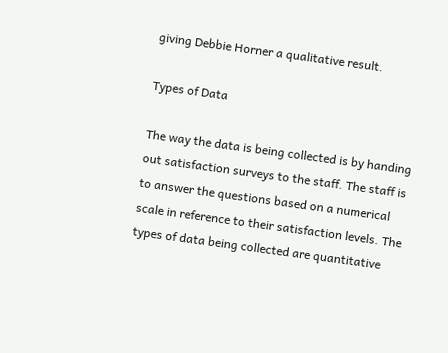giving Debbie Horner a qualitative result.

Types of Data

The way the data is being collected is by handing out satisfaction surveys to the staff. The staff is to answer the questions based on a numerical scale in reference to their satisfaction levels. The types of data being collected are quantitative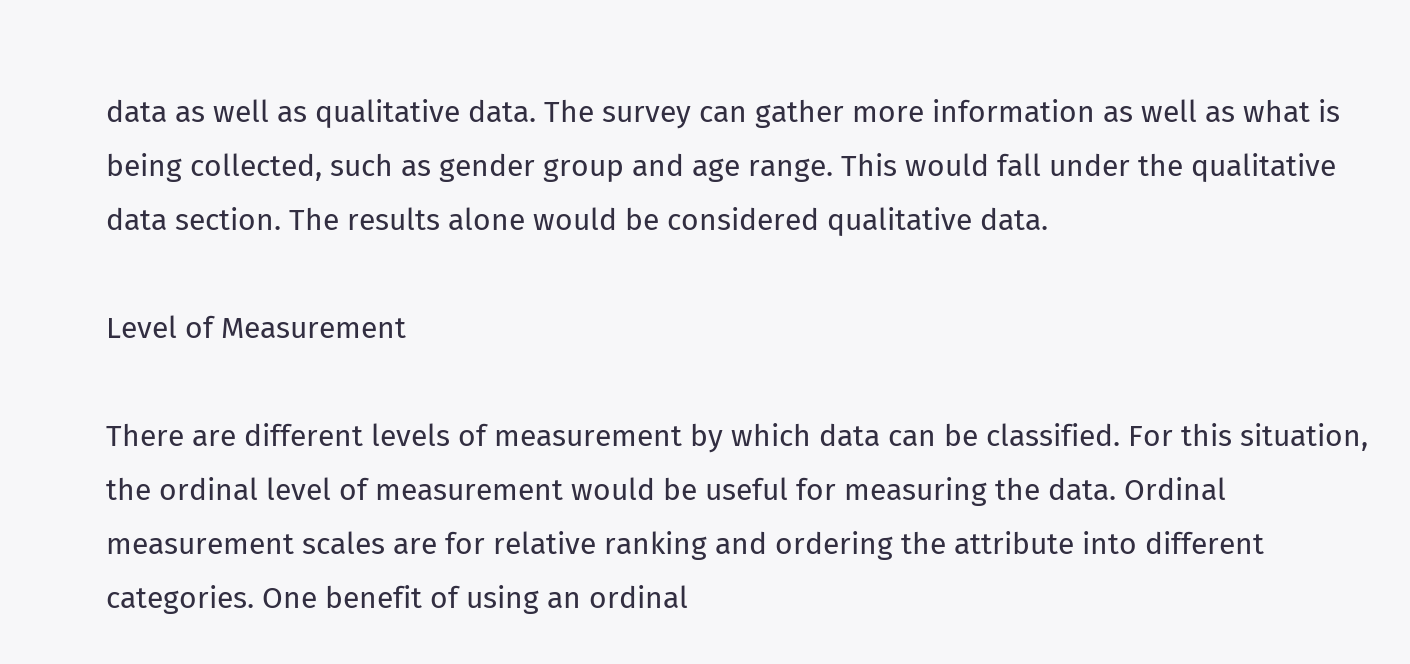data as well as qualitative data. The survey can gather more information as well as what is being collected, such as gender group and age range. This would fall under the qualitative data section. The results alone would be considered qualitative data.

Level of Measurement

There are different levels of measurement by which data can be classified. For this situation, the ordinal level of measurement would be useful for measuring the data. Ordinal measurement scales are for relative ranking and ordering the attribute into different categories. One benefit of using an ordinal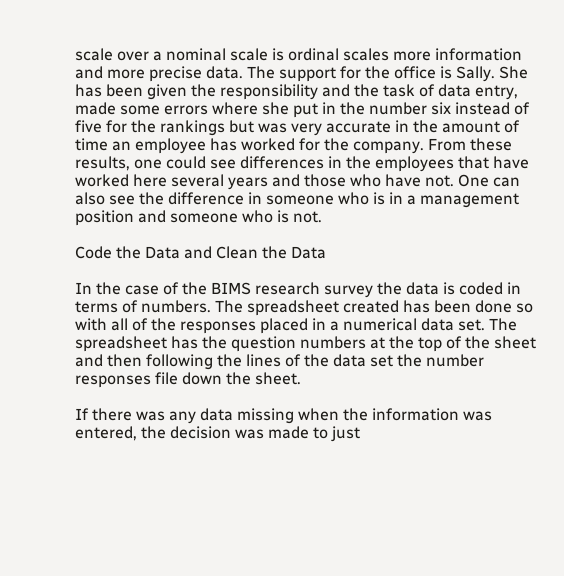scale over a nominal scale is ordinal scales more information and more precise data. The support for the office is Sally. She has been given the responsibility and the task of data entry, made some errors where she put in the number six instead of five for the rankings but was very accurate in the amount of time an employee has worked for the company. From these results, one could see differences in the employees that have worked here several years and those who have not. One can also see the difference in someone who is in a management position and someone who is not.

Code the Data and Clean the Data

In the case of the BIMS research survey the data is coded in terms of numbers. The spreadsheet created has been done so with all of the responses placed in a numerical data set. The spreadsheet has the question numbers at the top of the sheet and then following the lines of the data set the number responses file down the sheet.

If there was any data missing when the information was entered, the decision was made to just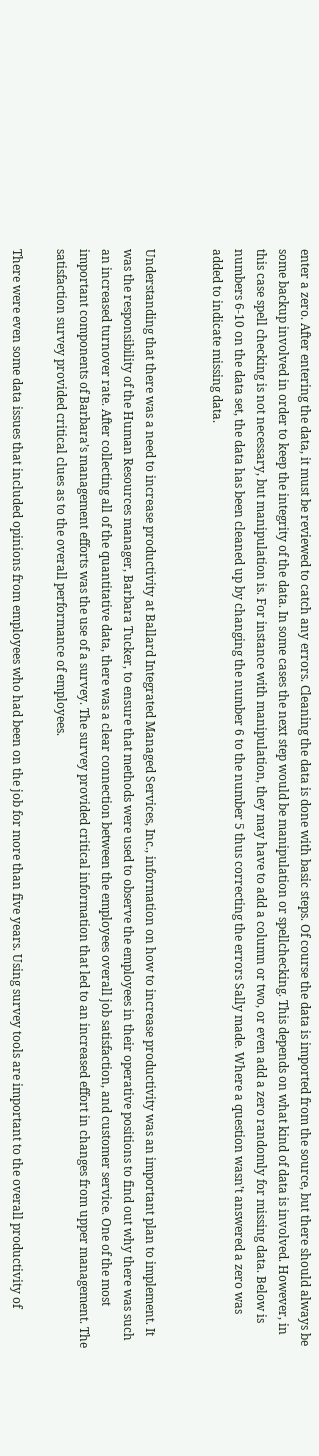enter a zero. After entering the data, it must be reviewed to catch any errors. Cleaning the data is done with basic steps. Of course the data is imported from the source, but there should always be some backup involved in order to keep the integrity of the data. In some cases the next step would be manipulation or spellchecking. This depends on what kind of data is involved. However, in this case spell checking is not necessary, but manipulation is. For instance with manipulation, they may have to add a column or two, or even add a zero randomly for missing data. Below is numbers 6-10 on the data set, the data has been cleaned up by changing the number 6 to the number 5 thus correcting the errors Sally made. Where a question wasn’t answered a zero was added to indicate missing data.


Understanding that there was a need to increase productivity at Ballard Integrated Managed Services, Inc., information on how to increase productivity was an important plan to implement. It was the responsibility of the Human Resources manager, Barbara Tucker, to ensure that methods were used to observe the employees in their operative positions to find out why there was such an increased turnover rate. After collecting all of the quantitative data, there was a clear connection between the employees overall job satisfaction, and customer service. One of the most important components of Barbara’s management efforts was the use of a survey. The survey provided critical information that led to an increased effort in changes from upper management. The satisfaction survey provided critical clues as to the overall performance of employees.

There were even some data issues that included opinions from employees who had been on the job for more than five years. Using survey tools are important to the overall productivity of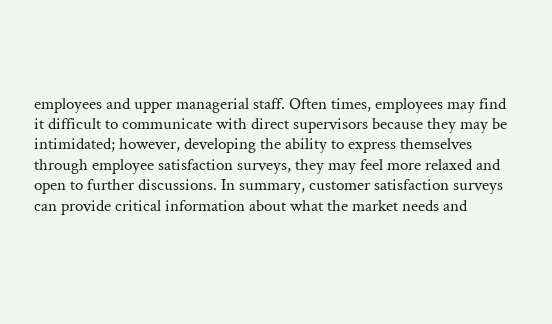employees and upper managerial staff. Often times, employees may find it difficult to communicate with direct supervisors because they may be intimidated; however, developing the ability to express themselves through employee satisfaction surveys, they may feel more relaxed and open to further discussions. In summary, customer satisfaction surveys can provide critical information about what the market needs and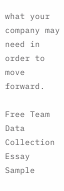what your company may need in order to move forward.

Free Team Data Collection Essay Sample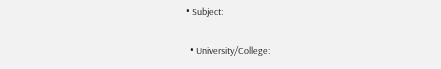• Subject:

  • University/College: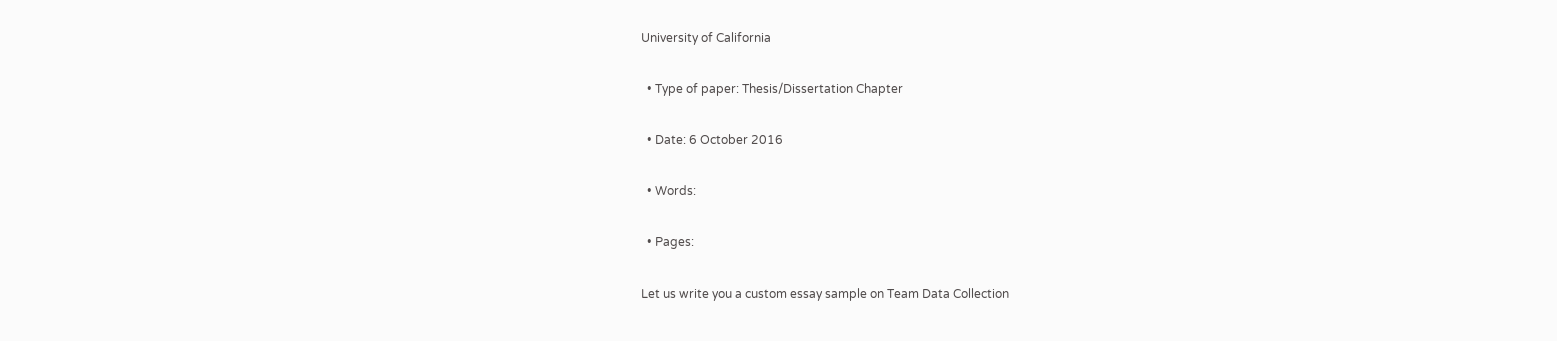University of California

  • Type of paper: Thesis/Dissertation Chapter

  • Date: 6 October 2016

  • Words:

  • Pages:

Let us write you a custom essay sample on Team Data Collection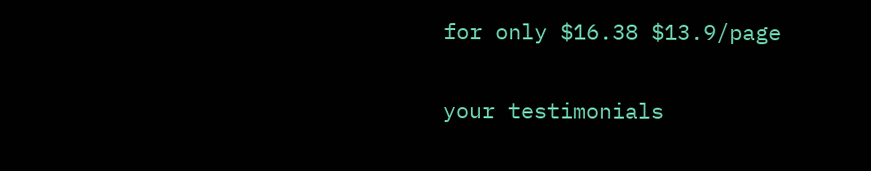for only $16.38 $13.9/page

your testimonials